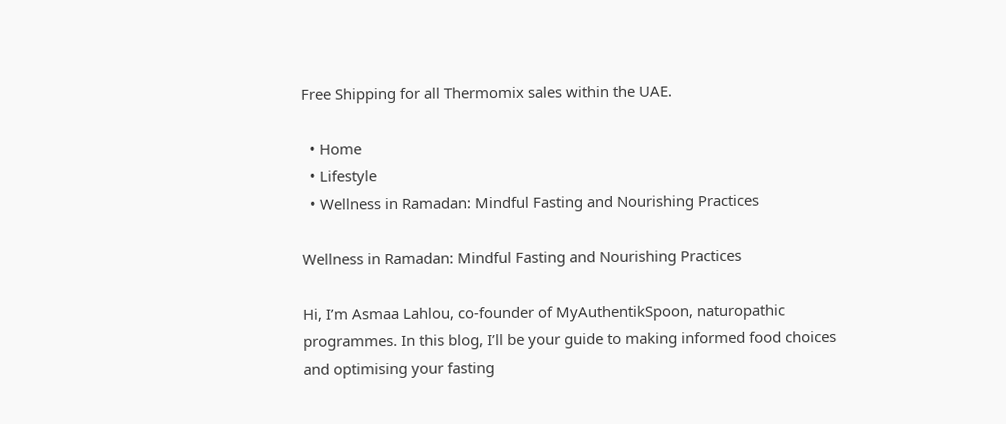Free Shipping for all Thermomix sales within the UAE.

  • Home
  • Lifestyle
  • Wellness in Ramadan: Mindful Fasting and Nourishing Practices

Wellness in Ramadan: Mindful Fasting and Nourishing Practices

Hi, I’m Asmaa Lahlou, co-founder of MyAuthentikSpoon, naturopathic programmes. In this blog, I’ll be your guide to making informed food choices and optimising your fasting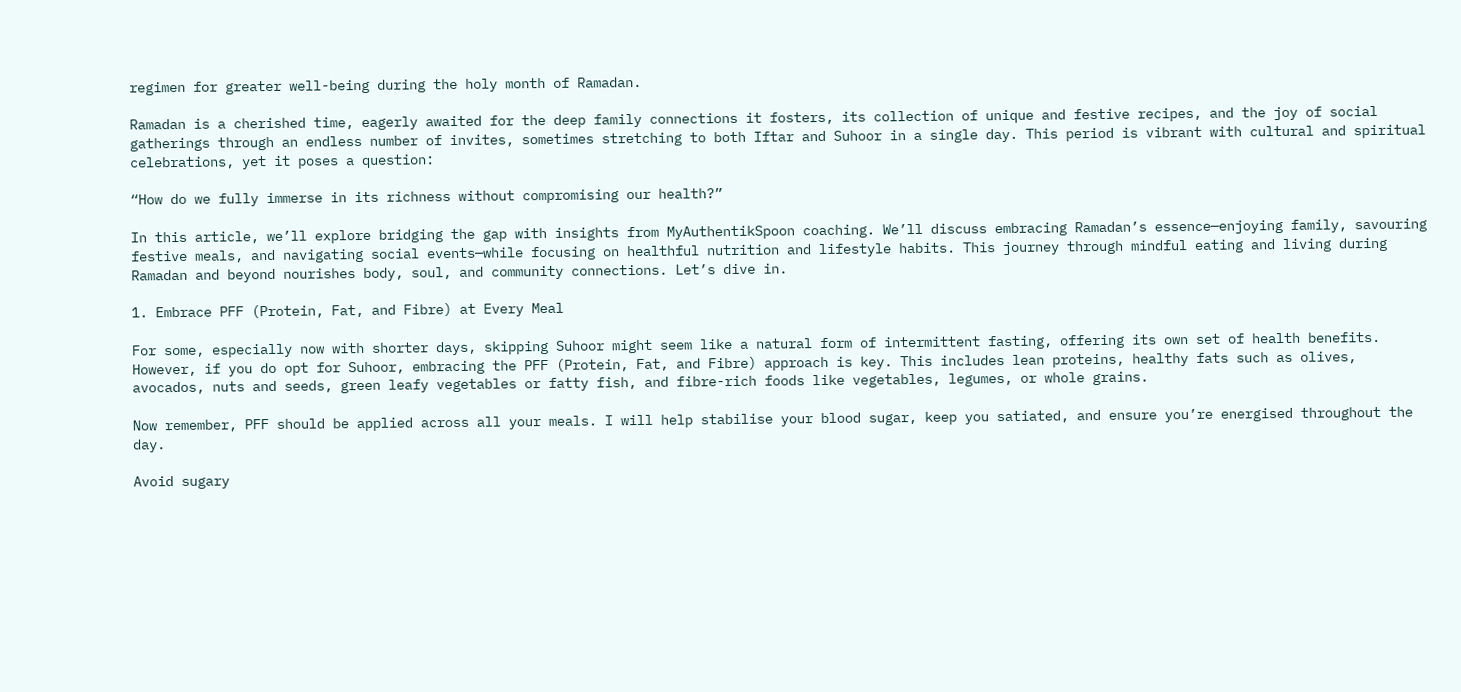regimen for greater well-being during the holy month of Ramadan.

Ramadan is a cherished time, eagerly awaited for the deep family connections it fosters, its collection of unique and festive recipes, and the joy of social gatherings through an endless number of invites, sometimes stretching to both Iftar and Suhoor in a single day. This period is vibrant with cultural and spiritual celebrations, yet it poses a question:

“How do we fully immerse in its richness without compromising our health?”

In this article, we’ll explore bridging the gap with insights from MyAuthentikSpoon coaching. We’ll discuss embracing Ramadan’s essence—enjoying family, savouring festive meals, and navigating social events—while focusing on healthful nutrition and lifestyle habits. This journey through mindful eating and living during Ramadan and beyond nourishes body, soul, and community connections. Let’s dive in.

1. Embrace PFF (Protein, Fat, and Fibre) at Every Meal

For some, especially now with shorter days, skipping Suhoor might seem like a natural form of intermittent fasting, offering its own set of health benefits. However, if you do opt for Suhoor, embracing the PFF (Protein, Fat, and Fibre) approach is key. This includes lean proteins, healthy fats such as olives, avocados, nuts and seeds, green leafy vegetables or fatty fish, and fibre-rich foods like vegetables, legumes, or whole grains.

Now remember, PFF should be applied across all your meals. I will help stabilise your blood sugar, keep you satiated, and ensure you’re energised throughout the day.

Avoid sugary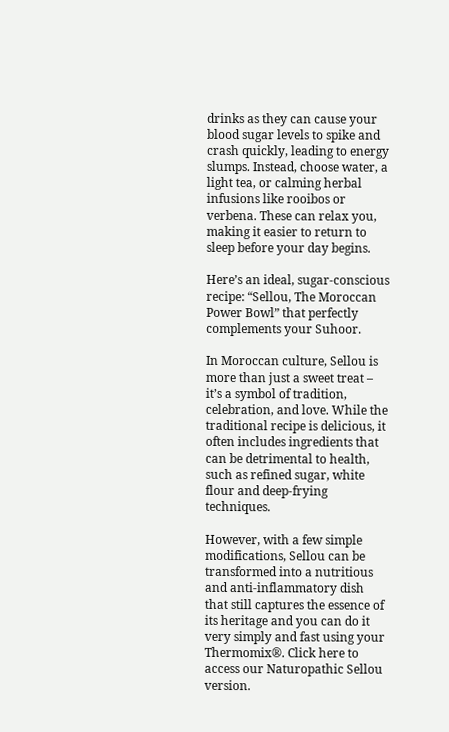drinks as they can cause your blood sugar levels to spike and crash quickly, leading to energy slumps. Instead, choose water, a light tea, or calming herbal infusions like rooibos or verbena. These can relax you, making it easier to return to sleep before your day begins.

Here’s an ideal, sugar-conscious recipe: “Sellou, The Moroccan Power Bowl” that perfectly complements your Suhoor.

In Moroccan culture, Sellou is more than just a sweet treat – it’s a symbol of tradition, celebration, and love. While the traditional recipe is delicious, it often includes ingredients that can be detrimental to health, such as refined sugar, white flour and deep-frying techniques.

However, with a few simple modifications, Sellou can be transformed into a nutritious and anti-inflammatory dish that still captures the essence of its heritage and you can do it very simply and fast using your Thermomix®. Click here to access our Naturopathic Sellou version.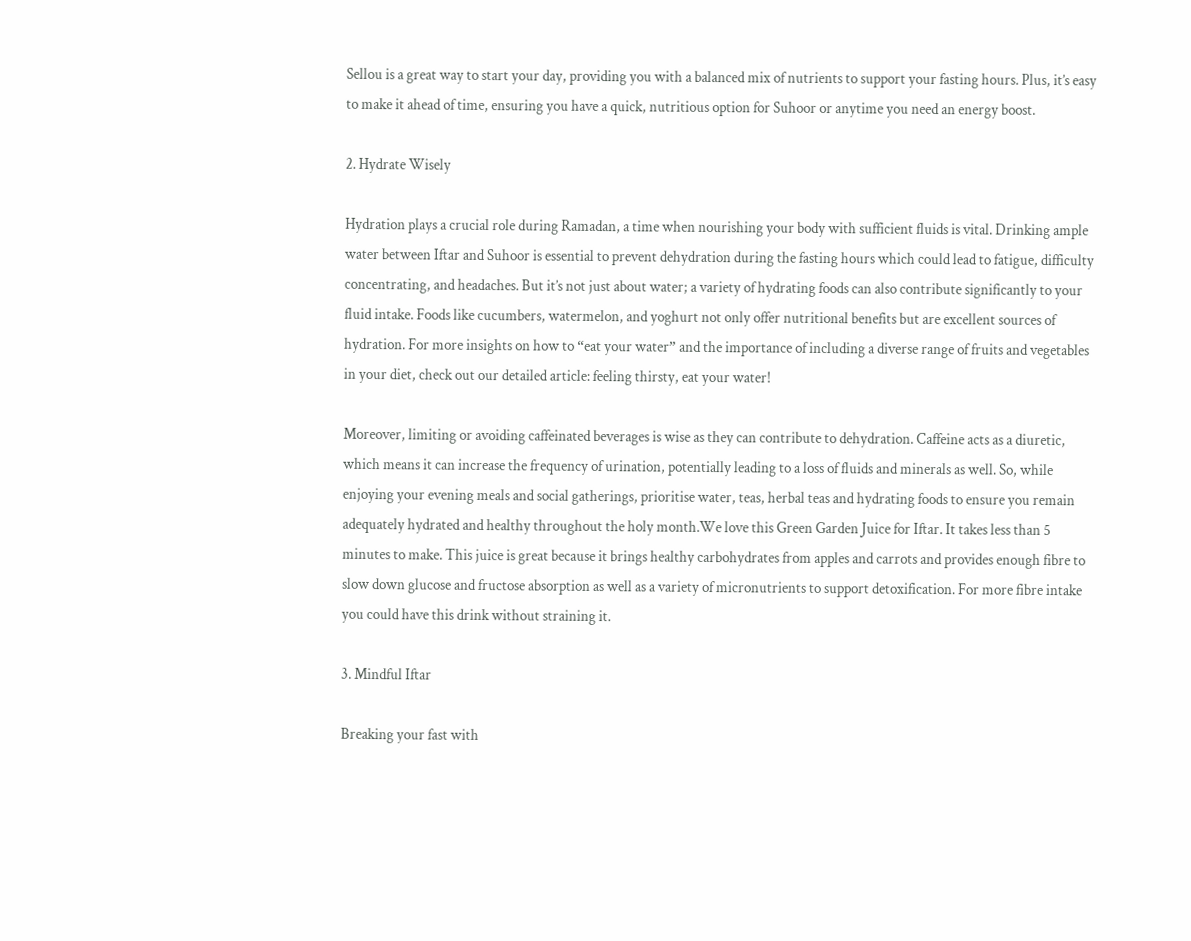Sellou is a great way to start your day, providing you with a balanced mix of nutrients to support your fasting hours. Plus, it’s easy to make it ahead of time, ensuring you have a quick, nutritious option for Suhoor or anytime you need an energy boost.

2. Hydrate Wisely

Hydration plays a crucial role during Ramadan, a time when nourishing your body with sufficient fluids is vital. Drinking ample water between Iftar and Suhoor is essential to prevent dehydration during the fasting hours which could lead to fatigue, difficulty concentrating, and headaches. But it’s not just about water; a variety of hydrating foods can also contribute significantly to your fluid intake. Foods like cucumbers, watermelon, and yoghurt not only offer nutritional benefits but are excellent sources of hydration. For more insights on how to “eat your water” and the importance of including a diverse range of fruits and vegetables in your diet, check out our detailed article: feeling thirsty, eat your water!

Moreover, limiting or avoiding caffeinated beverages is wise as they can contribute to dehydration. Caffeine acts as a diuretic, which means it can increase the frequency of urination, potentially leading to a loss of fluids and minerals as well. So, while enjoying your evening meals and social gatherings, prioritise water, teas, herbal teas and hydrating foods to ensure you remain adequately hydrated and healthy throughout the holy month.We love this Green Garden Juice for Iftar. It takes less than 5 minutes to make. This juice is great because it brings healthy carbohydrates from apples and carrots and provides enough fibre to slow down glucose and fructose absorption as well as a variety of micronutrients to support detoxification. For more fibre intake you could have this drink without straining it.

3. Mindful Iftar

Breaking your fast with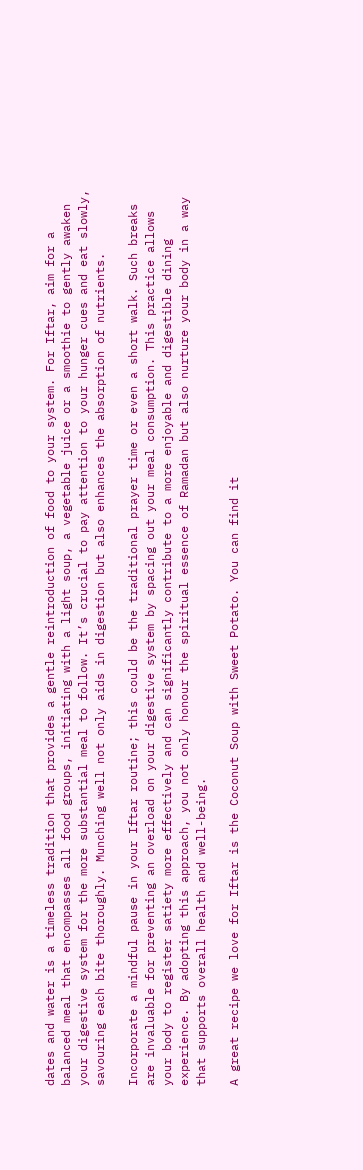dates and water is a timeless tradition that provides a gentle reintroduction of food to your system. For Iftar, aim for a balanced meal that encompasses all food groups, initiating with a light soup, a vegetable juice or a smoothie to gently awaken your digestive system for the more substantial meal to follow. It’s crucial to pay attention to your hunger cues and eat slowly, savouring each bite thoroughly. Munching well not only aids in digestion but also enhances the absorption of nutrients.

Incorporate a mindful pause in your Iftar routine; this could be the traditional prayer time or even a short walk. Such breaks are invaluable for preventing an overload on your digestive system by spacing out your meal consumption. This practice allows your body to register satiety more effectively and can significantly contribute to a more enjoyable and digestible dining experience. By adopting this approach, you not only honour the spiritual essence of Ramadan but also nurture your body in a way that supports overall health and well-being.

A great recipe we love for Iftar is the Coconut Soup with Sweet Potato. You can find it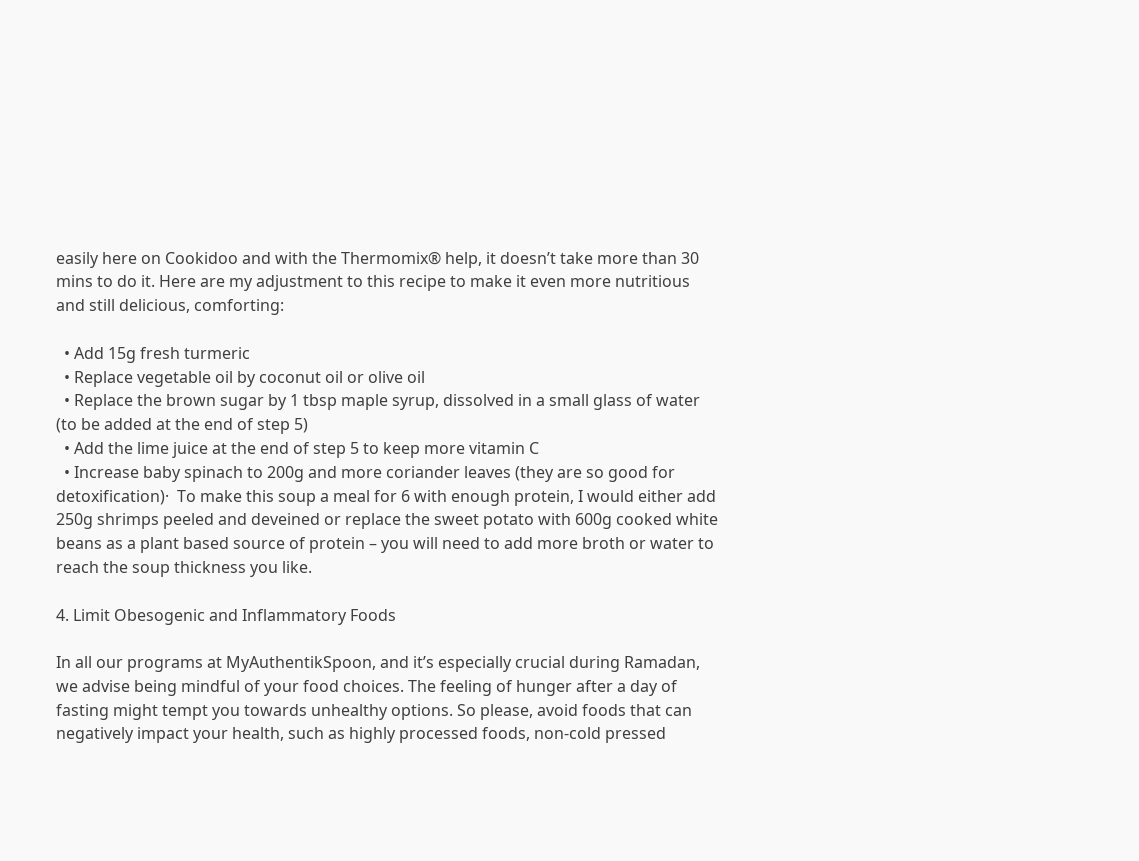easily here on Cookidoo and with the Thermomix® help, it doesn’t take more than 30 mins to do it. Here are my adjustment to this recipe to make it even more nutritious and still delicious, comforting:

  • Add 15g fresh turmeric
  • Replace vegetable oil by coconut oil or olive oil
  • Replace the brown sugar by 1 tbsp maple syrup, dissolved in a small glass of water (to be added at the end of step 5)
  • Add the lime juice at the end of step 5 to keep more vitamin C
  • Increase baby spinach to 200g and more coriander leaves (they are so good for detoxification)·  To make this soup a meal for 6 with enough protein, I would either add 250g shrimps peeled and deveined or replace the sweet potato with 600g cooked white beans as a plant based source of protein – you will need to add more broth or water to reach the soup thickness you like.

4. Limit Obesogenic and Inflammatory Foods

In all our programs at MyAuthentikSpoon, and it’s especially crucial during Ramadan, we advise being mindful of your food choices. The feeling of hunger after a day of fasting might tempt you towards unhealthy options. So please, avoid foods that can negatively impact your health, such as highly processed foods, non-cold pressed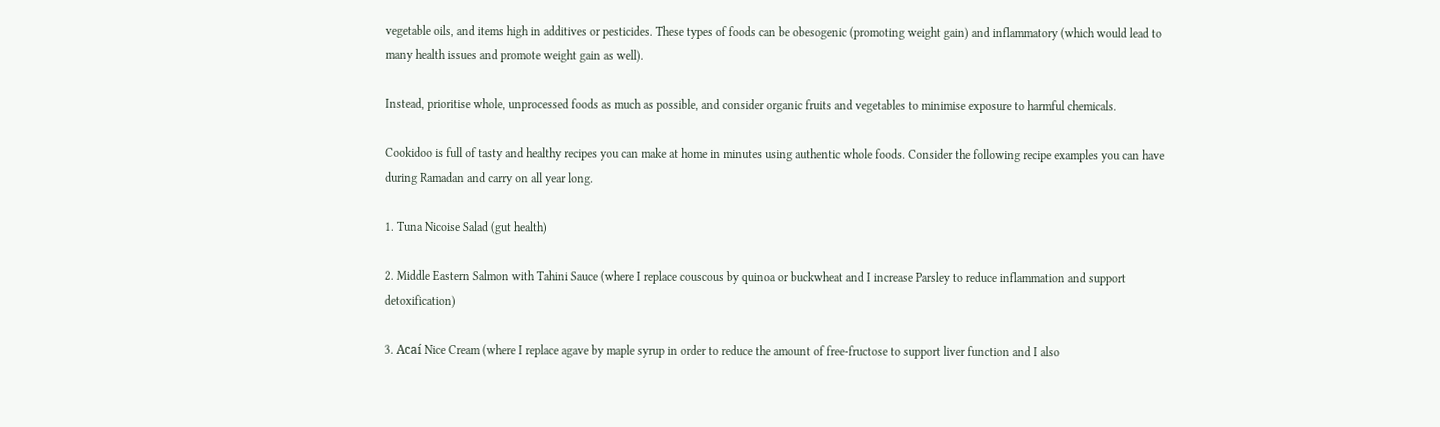vegetable oils, and items high in additives or pesticides. These types of foods can be obesogenic (promoting weight gain) and inflammatory (which would lead to many health issues and promote weight gain as well).

Instead, prioritise whole, unprocessed foods as much as possible, and consider organic fruits and vegetables to minimise exposure to harmful chemicals.

Cookidoo is full of tasty and healthy recipes you can make at home in minutes using authentic whole foods. Consider the following recipe examples you can have during Ramadan and carry on all year long.

1. Tuna Nicoise Salad (gut health)

2. Middle Eastern Salmon with Tahini Sauce (where I replace couscous by quinoa or buckwheat and I increase Parsley to reduce inflammation and support detoxification)

3. Acaí Nice Cream (where I replace agave by maple syrup in order to reduce the amount of free-fructose to support liver function and I also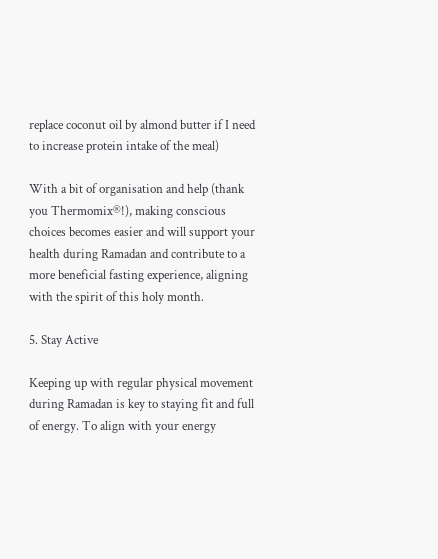replace coconut oil by almond butter if I need to increase protein intake of the meal)

With a bit of organisation and help (thank you Thermomix®!), making conscious choices becomes easier and will support your health during Ramadan and contribute to a more beneficial fasting experience, aligning with the spirit of this holy month.

5. Stay Active

Keeping up with regular physical movement during Ramadan is key to staying fit and full of energy. To align with your energy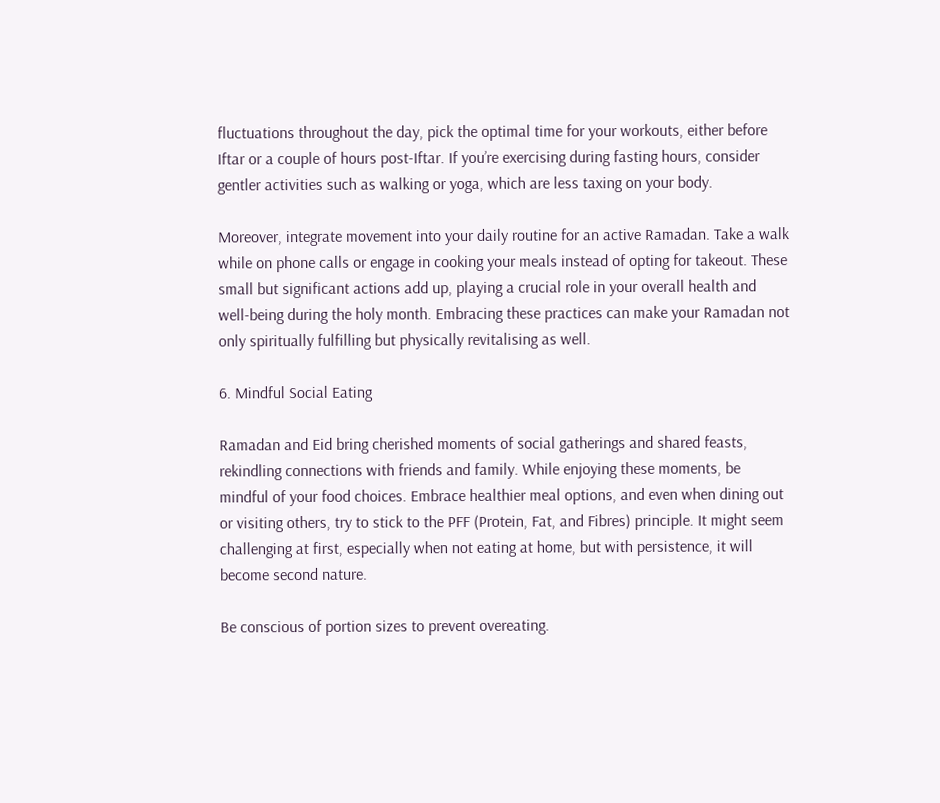fluctuations throughout the day, pick the optimal time for your workouts, either before Iftar or a couple of hours post-Iftar. If you’re exercising during fasting hours, consider gentler activities such as walking or yoga, which are less taxing on your body.

Moreover, integrate movement into your daily routine for an active Ramadan. Take a walk while on phone calls or engage in cooking your meals instead of opting for takeout. These small but significant actions add up, playing a crucial role in your overall health and well-being during the holy month. Embracing these practices can make your Ramadan not only spiritually fulfilling but physically revitalising as well.

6. Mindful Social Eating

Ramadan and Eid bring cherished moments of social gatherings and shared feasts, rekindling connections with friends and family. While enjoying these moments, be mindful of your food choices. Embrace healthier meal options, and even when dining out or visiting others, try to stick to the PFF (Protein, Fat, and Fibres) principle. It might seem challenging at first, especially when not eating at home, but with persistence, it will become second nature.

Be conscious of portion sizes to prevent overeating.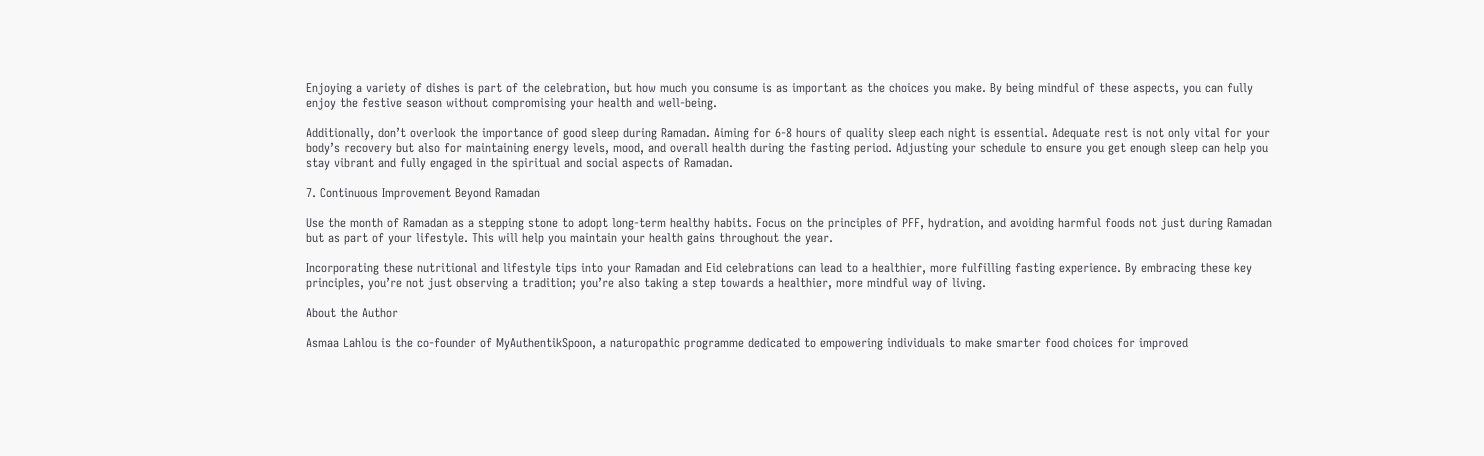Enjoying a variety of dishes is part of the celebration, but how much you consume is as important as the choices you make. By being mindful of these aspects, you can fully enjoy the festive season without compromising your health and well-being.

Additionally, don’t overlook the importance of good sleep during Ramadan. Aiming for 6-8 hours of quality sleep each night is essential. Adequate rest is not only vital for your body’s recovery but also for maintaining energy levels, mood, and overall health during the fasting period. Adjusting your schedule to ensure you get enough sleep can help you stay vibrant and fully engaged in the spiritual and social aspects of Ramadan.

7. Continuous Improvement Beyond Ramadan

Use the month of Ramadan as a stepping stone to adopt long-term healthy habits. Focus on the principles of PFF, hydration, and avoiding harmful foods not just during Ramadan but as part of your lifestyle. This will help you maintain your health gains throughout the year.

Incorporating these nutritional and lifestyle tips into your Ramadan and Eid celebrations can lead to a healthier, more fulfilling fasting experience. By embracing these key principles, you’re not just observing a tradition; you’re also taking a step towards a healthier, more mindful way of living.

About the Author

Asmaa Lahlou is the co-founder of MyAuthentikSpoon, a naturopathic programme dedicated to empowering individuals to make smarter food choices for improved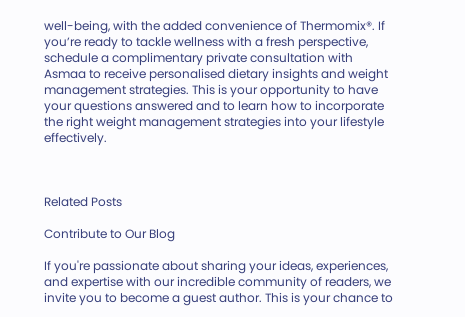well-being, with the added convenience of Thermomix®. If you’re ready to tackle wellness with a fresh perspective, schedule a complimentary private consultation with Asmaa to receive personalised dietary insights and weight management strategies. This is your opportunity to have your questions answered and to learn how to incorporate the right weight management strategies into your lifestyle effectively.



Related Posts

Contribute to Our Blog

If you're passionate about sharing your ideas, experiences, and expertise with our incredible community of readers, we invite you to become a guest author. This is your chance to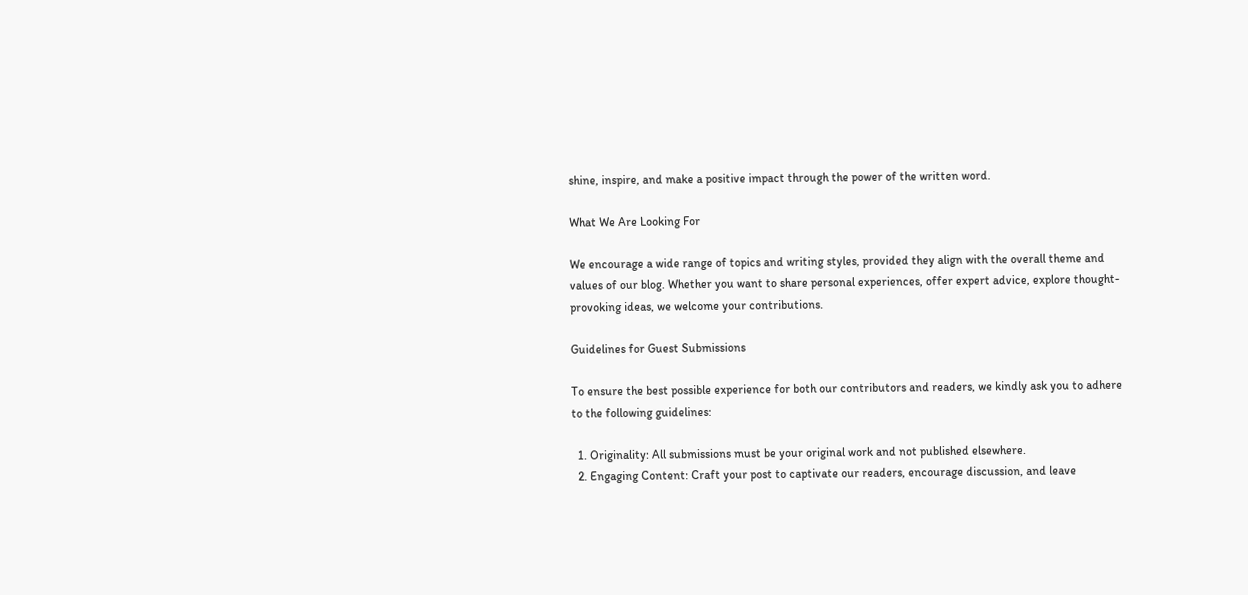shine, inspire, and make a positive impact through the power of the written word.

What We Are Looking For

We encourage a wide range of topics and writing styles, provided they align with the overall theme and values of our blog. Whether you want to share personal experiences, offer expert advice, explore thought-provoking ideas, we welcome your contributions.

Guidelines for Guest Submissions

To ensure the best possible experience for both our contributors and readers, we kindly ask you to adhere to the following guidelines:

  1. Originality: All submissions must be your original work and not published elsewhere.
  2. Engaging Content: Craft your post to captivate our readers, encourage discussion, and leave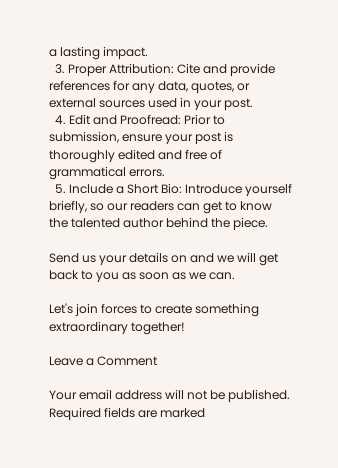a lasting impact.
  3. Proper Attribution: Cite and provide references for any data, quotes, or external sources used in your post.
  4. Edit and Proofread: Prior to submission, ensure your post is thoroughly edited and free of grammatical errors.
  5. Include a Short Bio: Introduce yourself briefly, so our readers can get to know the talented author behind the piece.

Send us your details on and we will get back to you as soon as we can.

Let's join forces to create something extraordinary together!

Leave a Comment

Your email address will not be published. Required fields are marked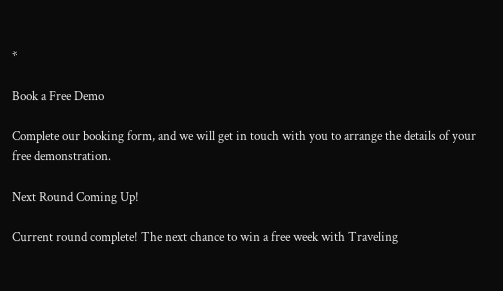*

Book a Free Demo

Complete our booking form, and we will get in touch with you to arrange the details of your free demonstration.

Next Round Coming Up!

Current round complete! The next chance to win a free week with Traveling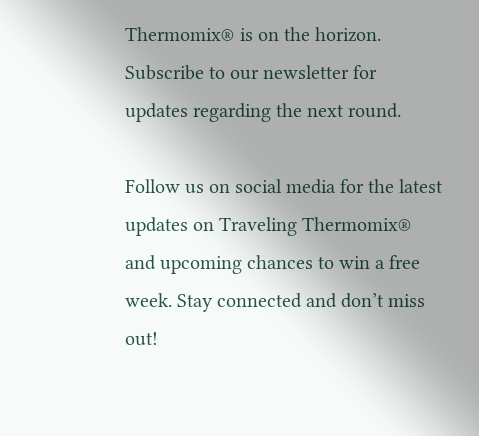Thermomix® is on the horizon. Subscribe to our newsletter for updates regarding the next round.

Follow us on social media for the latest updates on Traveling Thermomix® and upcoming chances to win a free week. Stay connected and don’t miss out!